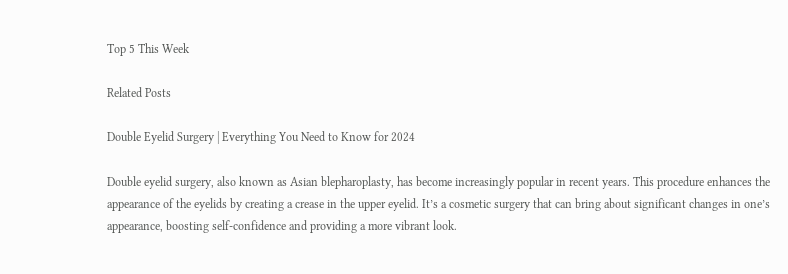Top 5 This Week

Related Posts

Double Eyelid Surgery | Everything You Need to Know for 2024

Double eyelid surgery, also known as Asian blepharoplasty, has become increasingly popular in recent years. This procedure enhances the appearance of the eyelids by creating a crease in the upper eyelid. It’s a cosmetic surgery that can bring about significant changes in one’s appearance, boosting self-confidence and providing a more vibrant look.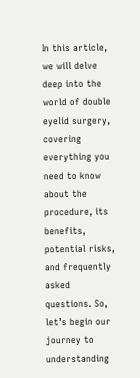In this article, we will delve deep into the world of double eyelid surgery, covering everything you need to know about the procedure, its benefits, potential risks, and frequently asked questions. So, let’s begin our journey to understanding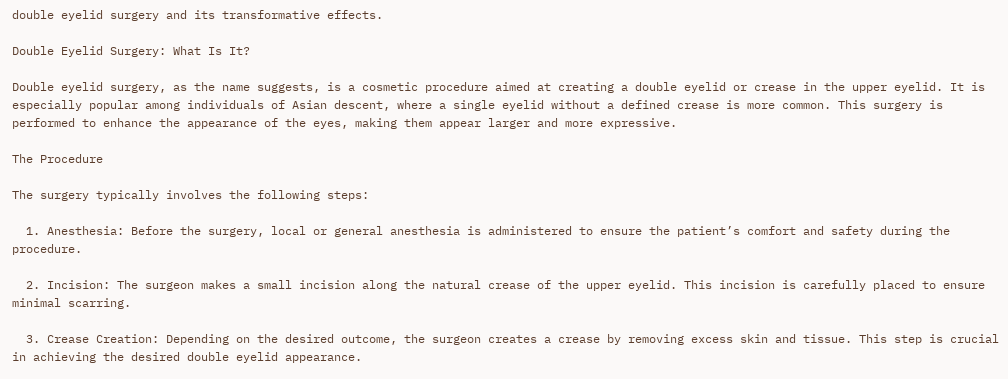double eyelid surgery and its transformative effects.

Double Eyelid Surgery: What Is It?

Double eyelid surgery, as the name suggests, is a cosmetic procedure aimed at creating a double eyelid or crease in the upper eyelid. It is especially popular among individuals of Asian descent, where a single eyelid without a defined crease is more common. This surgery is performed to enhance the appearance of the eyes, making them appear larger and more expressive.

The Procedure

The surgery typically involves the following steps:

  1. Anesthesia: Before the surgery, local or general anesthesia is administered to ensure the patient’s comfort and safety during the procedure.

  2. Incision: The surgeon makes a small incision along the natural crease of the upper eyelid. This incision is carefully placed to ensure minimal scarring.

  3. Crease Creation: Depending on the desired outcome, the surgeon creates a crease by removing excess skin and tissue. This step is crucial in achieving the desired double eyelid appearance.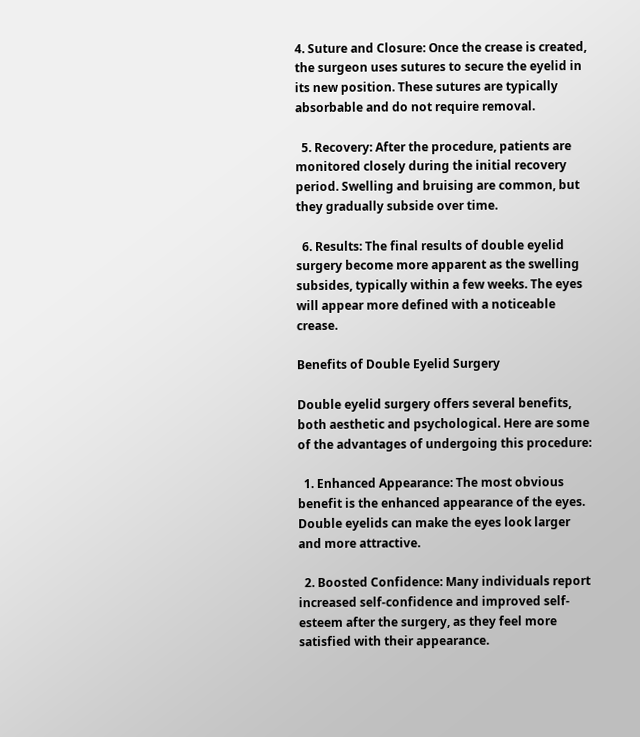4. Suture and Closure: Once the crease is created, the surgeon uses sutures to secure the eyelid in its new position. These sutures are typically absorbable and do not require removal.

  5. Recovery: After the procedure, patients are monitored closely during the initial recovery period. Swelling and bruising are common, but they gradually subside over time.

  6. Results: The final results of double eyelid surgery become more apparent as the swelling subsides, typically within a few weeks. The eyes will appear more defined with a noticeable crease.

Benefits of Double Eyelid Surgery

Double eyelid surgery offers several benefits, both aesthetic and psychological. Here are some of the advantages of undergoing this procedure:

  1. Enhanced Appearance: The most obvious benefit is the enhanced appearance of the eyes. Double eyelids can make the eyes look larger and more attractive.

  2. Boosted Confidence: Many individuals report increased self-confidence and improved self-esteem after the surgery, as they feel more satisfied with their appearance.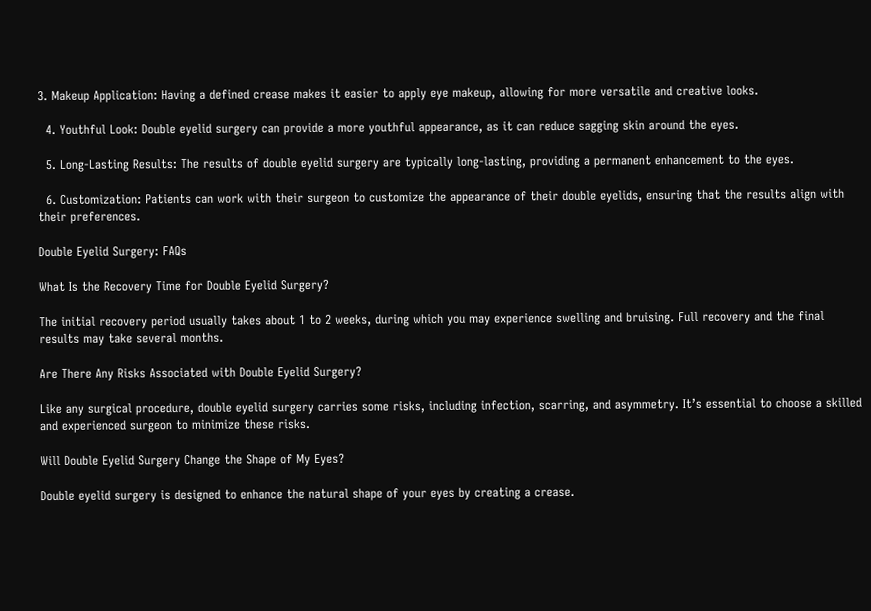3. Makeup Application: Having a defined crease makes it easier to apply eye makeup, allowing for more versatile and creative looks.

  4. Youthful Look: Double eyelid surgery can provide a more youthful appearance, as it can reduce sagging skin around the eyes.

  5. Long-Lasting Results: The results of double eyelid surgery are typically long-lasting, providing a permanent enhancement to the eyes.

  6. Customization: Patients can work with their surgeon to customize the appearance of their double eyelids, ensuring that the results align with their preferences.

Double Eyelid Surgery: FAQs

What Is the Recovery Time for Double Eyelid Surgery?

The initial recovery period usually takes about 1 to 2 weeks, during which you may experience swelling and bruising. Full recovery and the final results may take several months.

Are There Any Risks Associated with Double Eyelid Surgery?

Like any surgical procedure, double eyelid surgery carries some risks, including infection, scarring, and asymmetry. It’s essential to choose a skilled and experienced surgeon to minimize these risks.

Will Double Eyelid Surgery Change the Shape of My Eyes?

Double eyelid surgery is designed to enhance the natural shape of your eyes by creating a crease.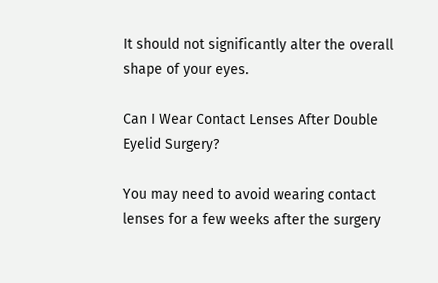It should not significantly alter the overall shape of your eyes.

Can I Wear Contact Lenses After Double Eyelid Surgery?

You may need to avoid wearing contact lenses for a few weeks after the surgery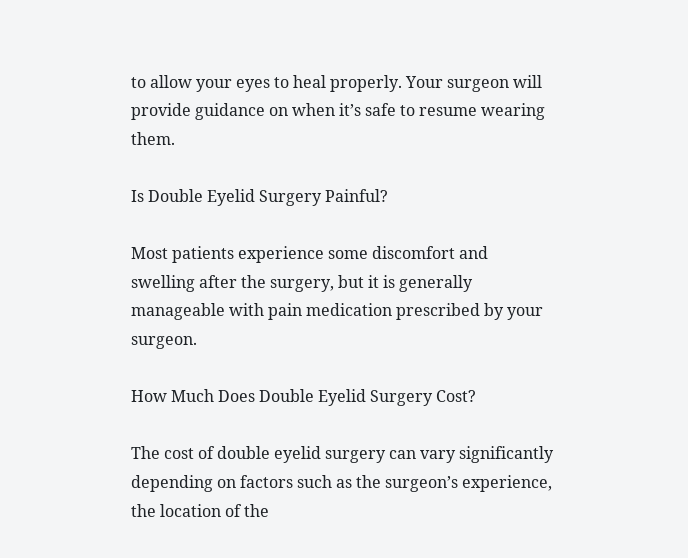to allow your eyes to heal properly. Your surgeon will provide guidance on when it’s safe to resume wearing them.

Is Double Eyelid Surgery Painful?

Most patients experience some discomfort and swelling after the surgery, but it is generally manageable with pain medication prescribed by your surgeon.

How Much Does Double Eyelid Surgery Cost?

The cost of double eyelid surgery can vary significantly depending on factors such as the surgeon’s experience, the location of the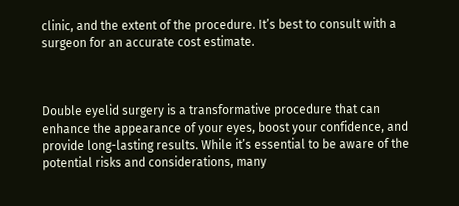clinic, and the extent of the procedure. It’s best to consult with a surgeon for an accurate cost estimate.



Double eyelid surgery is a transformative procedure that can enhance the appearance of your eyes, boost your confidence, and provide long-lasting results. While it’s essential to be aware of the potential risks and considerations, many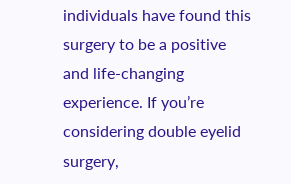individuals have found this surgery to be a positive and life-changing experience. If you’re considering double eyelid surgery,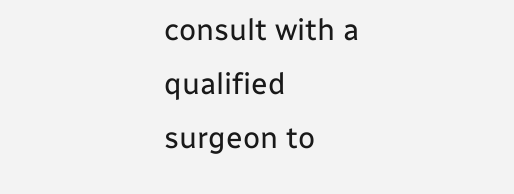consult with a qualified surgeon to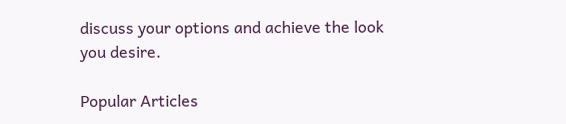discuss your options and achieve the look you desire.

Popular Articles